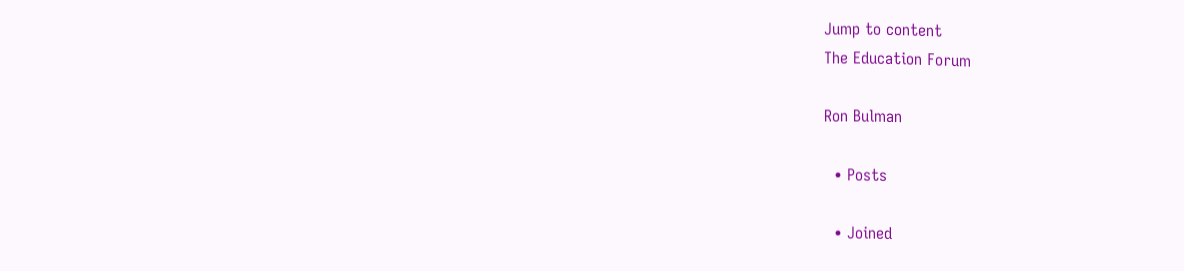Jump to content
The Education Forum

Ron Bulman

  • Posts

  • Joined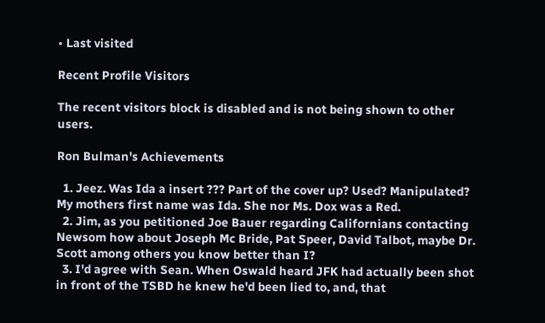• Last visited

Recent Profile Visitors

The recent visitors block is disabled and is not being shown to other users.

Ron Bulman's Achievements

  1. Jeez. Was Ida a insert ??? Part of the cover up? Used? Manipulated? My mothers first name was Ida. She nor Ms. Dox was a Red.
  2. Jim, as you petitioned Joe Bauer regarding Californians contacting Newsom how about Joseph Mc Bride, Pat Speer, David Talbot, maybe Dr. Scott among others you know better than I?
  3. I'd agree with Sean. When Oswald heard JFK had actually been shot in front of the TSBD he knew he'd been lied to, and, that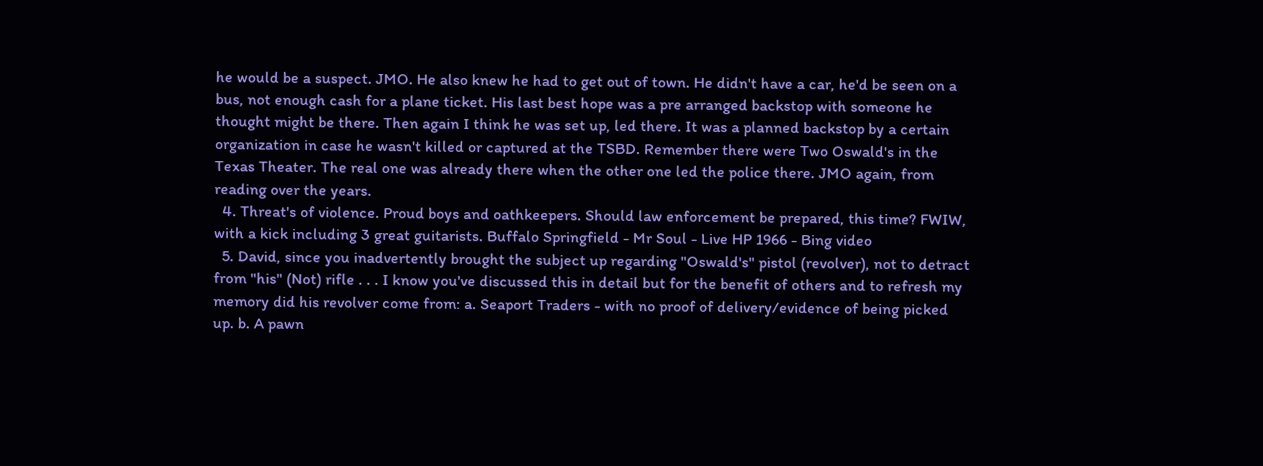he would be a suspect. JMO. He also knew he had to get out of town. He didn't have a car, he'd be seen on a bus, not enough cash for a plane ticket. His last best hope was a pre arranged backstop with someone he thought might be there. Then again I think he was set up, led there. It was a planned backstop by a certain organization in case he wasn't killed or captured at the TSBD. Remember there were Two Oswald's in the Texas Theater. The real one was already there when the other one led the police there. JMO again, from reading over the years.
  4. Threat's of violence. Proud boys and oathkeepers. Should law enforcement be prepared, this time? FWIW, with a kick including 3 great guitarists. Buffalo Springfield - Mr Soul - Live HP 1966 - Bing video
  5. David, since you inadvertently brought the subject up regarding "Oswald's" pistol (revolver), not to detract from "his" (Not) rifle . . . I know you've discussed this in detail but for the benefit of others and to refresh my memory did his revolver come from: a. Seaport Traders - with no proof of delivery/evidence of being picked up. b. A pawn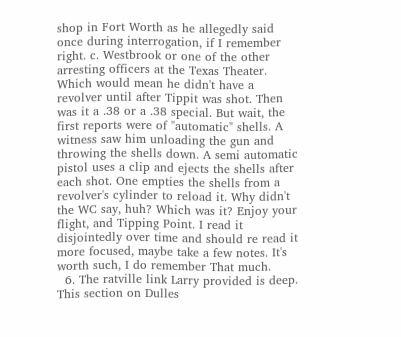shop in Fort Worth as he allegedly said once during interrogation, if I remember right. c. Westbrook or one of the other arresting officers at the Texas Theater. Which would mean he didn't have a revolver until after Tippit was shot. Then was it a .38 or a .38 special. But wait, the first reports were of "automatic" shells. A witness saw him unloading the gun and throwing the shells down. A semi automatic pistol uses a clip and ejects the shells after each shot. One empties the shells from a revolver's cylinder to reload it. Why didn't the WC say, huh? Which was it? Enjoy your flight, and Tipping Point. I read it disjointedly over time and should re read it more focused, maybe take a few notes. It's worth such, I do remember That much.
  6. The ratville link Larry provided is deep. This section on Dulles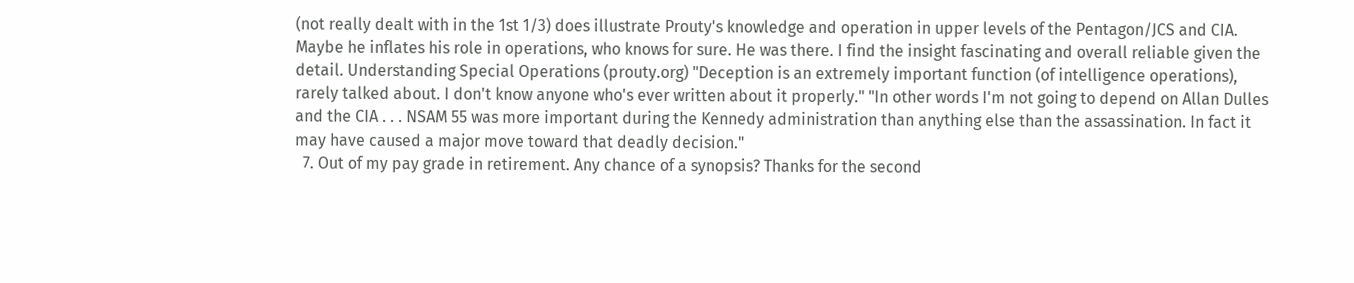(not really dealt with in the 1st 1/3) does illustrate Prouty's knowledge and operation in upper levels of the Pentagon/JCS and CIA. Maybe he inflates his role in operations, who knows for sure. He was there. I find the insight fascinating and overall reliable given the detail. Understanding Special Operations (prouty.org) "Deception is an extremely important function (of intelligence operations), rarely talked about. I don't know anyone who's ever written about it properly." "In other words I'm not going to depend on Allan Dulles and the CIA . . . NSAM 55 was more important during the Kennedy administration than anything else than the assassination. In fact it may have caused a major move toward that deadly decision."
  7. Out of my pay grade in retirement. Any chance of a synopsis? Thanks for the second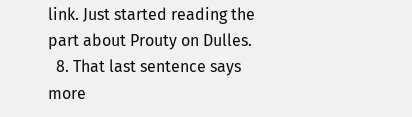link. Just started reading the part about Prouty on Dulles.
  8. That last sentence says more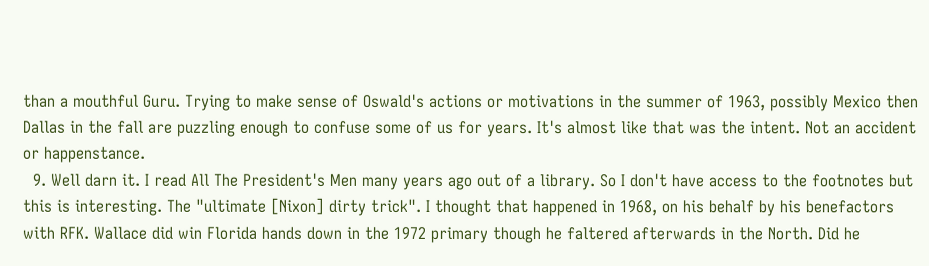than a mouthful Guru. Trying to make sense of Oswald's actions or motivations in the summer of 1963, possibly Mexico then Dallas in the fall are puzzling enough to confuse some of us for years. It's almost like that was the intent. Not an accident or happenstance.
  9. Well darn it. I read All The President's Men many years ago out of a library. So I don't have access to the footnotes but this is interesting. The "ultimate [Nixon] dirty trick". I thought that happened in 1968, on his behalf by his benefactors with RFK. Wallace did win Florida hands down in the 1972 primary though he faltered afterwards in the North. Did he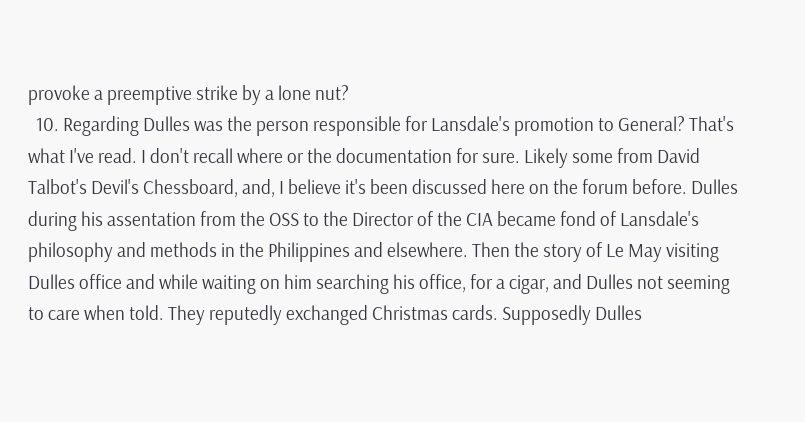provoke a preemptive strike by a lone nut?
  10. Regarding Dulles was the person responsible for Lansdale's promotion to General? That's what I've read. I don't recall where or the documentation for sure. Likely some from David Talbot's Devil's Chessboard, and, I believe it's been discussed here on the forum before. Dulles during his assentation from the OSS to the Director of the CIA became fond of Lansdale's philosophy and methods in the Philippines and elsewhere. Then the story of Le May visiting Dulles office and while waiting on him searching his office, for a cigar, and Dulles not seeming to care when told. They reputedly exchanged Christmas cards. Supposedly Dulles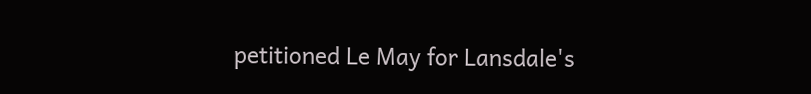petitioned Le May for Lansdale's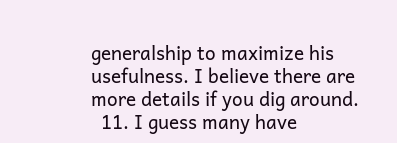generalship to maximize his usefulness. I believe there are more details if you dig around.
  11. I guess many have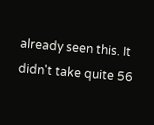already seen this. It didn't take quite 56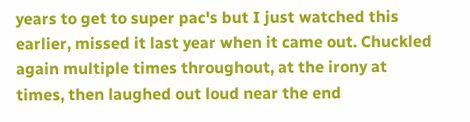years to get to super pac's but I just watched this earlier, missed it last year when it came out. Chuckled again multiple times throughout, at the irony at times, then laughed out loud near the end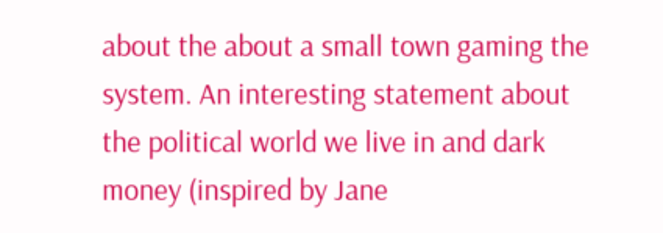about the about a small town gaming the system. An interesting statement about the political world we live in and dark money (inspired by Jane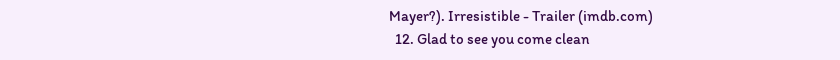Mayer?). Irresistible - Trailer (imdb.com)
  12. Glad to see you come clean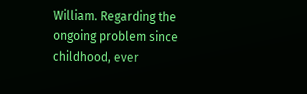William. Regarding the ongoing problem since childhood, ever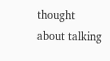thought about talking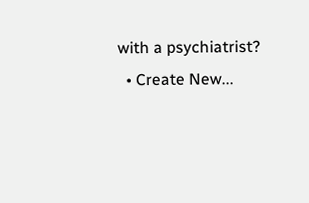with a psychiatrist?
  • Create New...